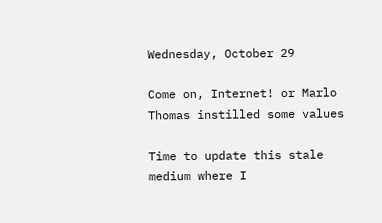Wednesday, October 29

Come on, Internet! or Marlo Thomas instilled some values

Time to update this stale medium where I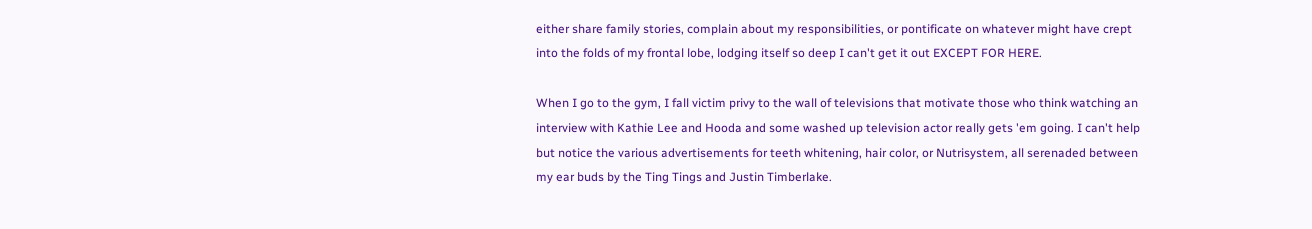either share family stories, complain about my responsibilities, or pontificate on whatever might have crept into the folds of my frontal lobe, lodging itself so deep I can't get it out EXCEPT FOR HERE.

When I go to the gym, I fall victim privy to the wall of televisions that motivate those who think watching an interview with Kathie Lee and Hooda and some washed up television actor really gets 'em going. I can't help but notice the various advertisements for teeth whitening, hair color, or Nutrisystem, all serenaded between my ear buds by the Ting Tings and Justin Timberlake.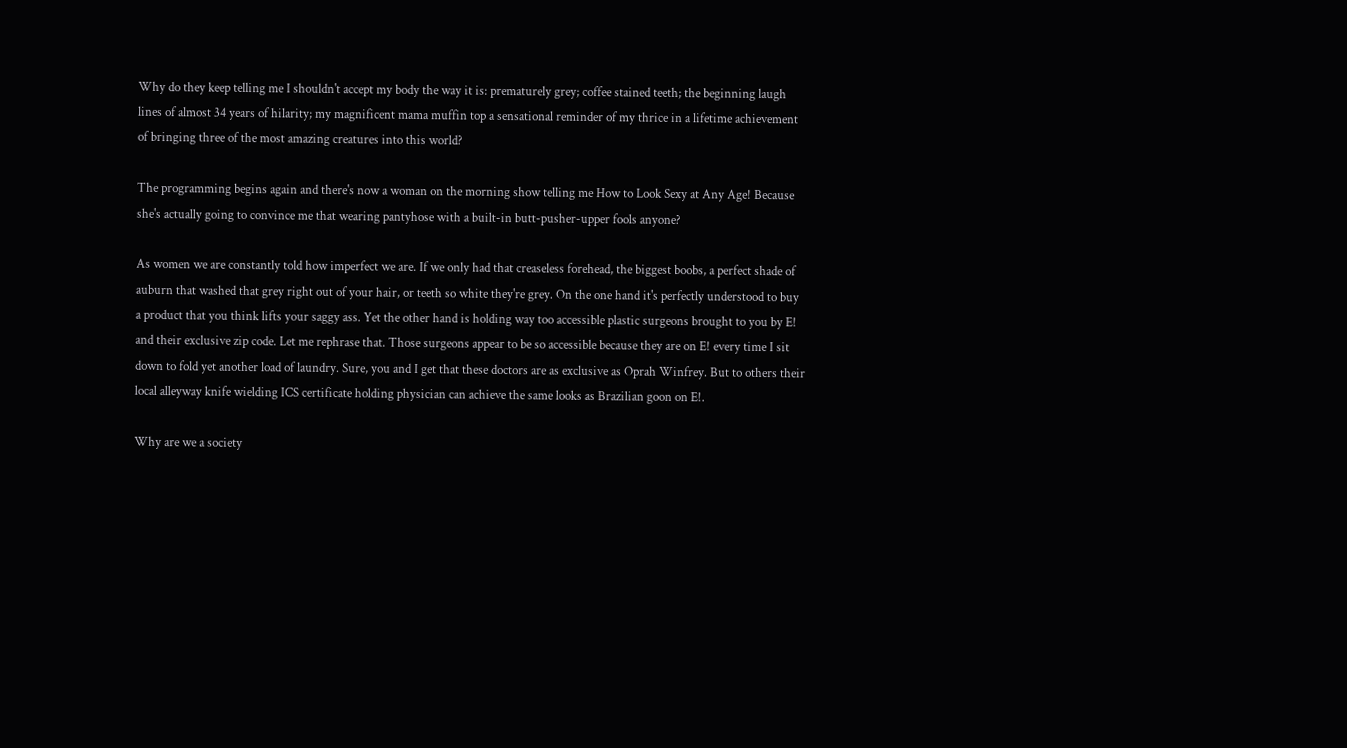Why do they keep telling me I shouldn't accept my body the way it is: prematurely grey; coffee stained teeth; the beginning laugh lines of almost 34 years of hilarity; my magnificent mama muffin top a sensational reminder of my thrice in a lifetime achievement of bringing three of the most amazing creatures into this world?

The programming begins again and there's now a woman on the morning show telling me How to Look Sexy at Any Age! Because she's actually going to convince me that wearing pantyhose with a built-in butt-pusher-upper fools anyone?

As women we are constantly told how imperfect we are. If we only had that creaseless forehead, the biggest boobs, a perfect shade of auburn that washed that grey right out of your hair, or teeth so white they're grey. On the one hand it's perfectly understood to buy a product that you think lifts your saggy ass. Yet the other hand is holding way too accessible plastic surgeons brought to you by E! and their exclusive zip code. Let me rephrase that. Those surgeons appear to be so accessible because they are on E! every time I sit down to fold yet another load of laundry. Sure, you and I get that these doctors are as exclusive as Oprah Winfrey. But to others their local alleyway knife wielding ICS certificate holding physician can achieve the same looks as Brazilian goon on E!.

Why are we a society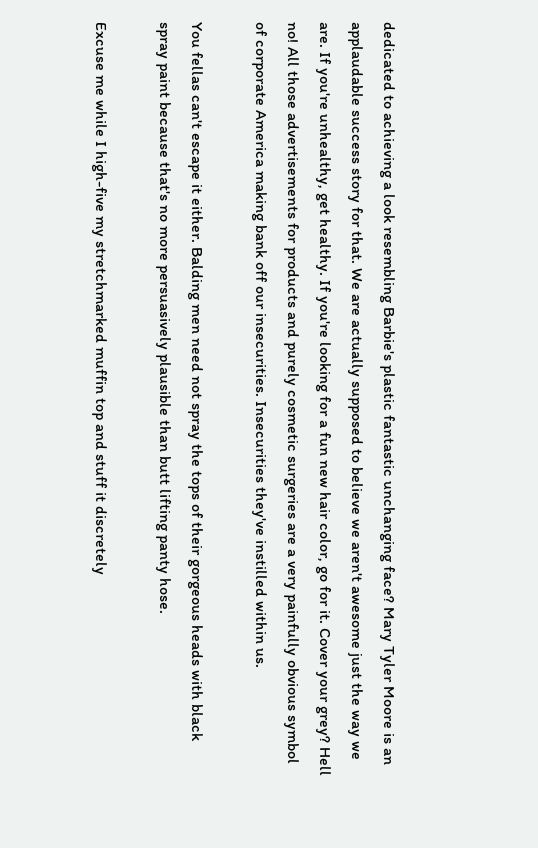dedicated to achieving a look resembling Barbie's plastic fantastic unchanging face? Mary Tyler Moore is an applaudable success story for that. We are actually supposed to believe we aren't awesome just the way we are. If you're unhealthy, get healthy. If you're looking for a fun new hair color, go for it. Cover your grey? Hell no! All those advertisements for products and purely cosmetic surgeries are a very painfully obvious symbol of corporate America making bank off our insecurities. Insecurities they've instilled within us.

You fellas can't escape it either. Balding men need not spray the tops of their gorgeous heads with black spray paint because that's no more persuasively plausible than butt lifting panty hose.

Excuse me while I high-five my stretchmarked muffin top and stuff it discretely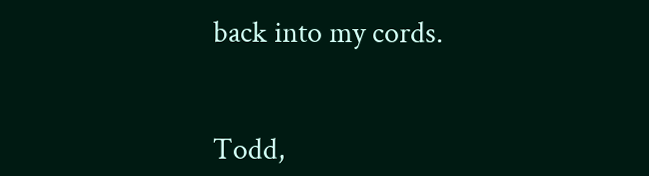back into my cords.


Todd,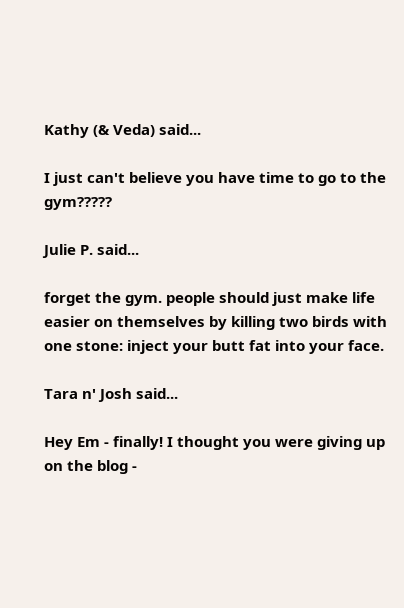Kathy (& Veda) said...

I just can't believe you have time to go to the gym?????

Julie P. said...

forget the gym. people should just make life easier on themselves by killing two birds with one stone: inject your butt fat into your face.

Tara n' Josh said...

Hey Em - finally! I thought you were giving up on the blog -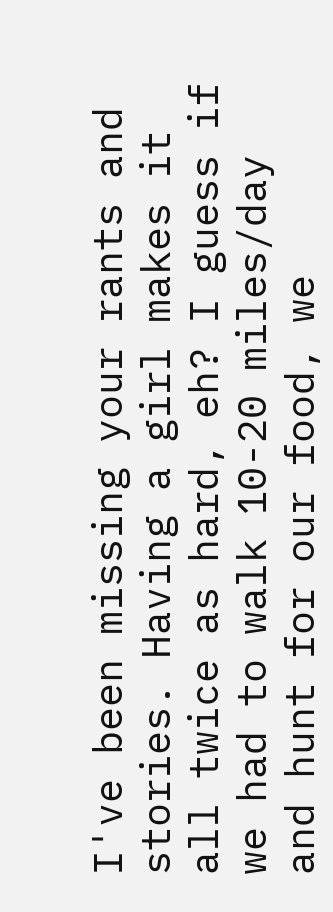I've been missing your rants and stories. Having a girl makes it all twice as hard, eh? I guess if we had to walk 10-20 miles/day and hunt for our food, we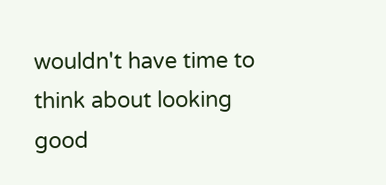wouldn't have time to think about looking good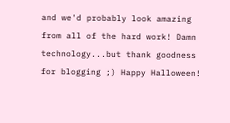and we'd probably look amazing from all of the hard work! Damn technology...but thank goodness for blogging ;) Happy Halloween!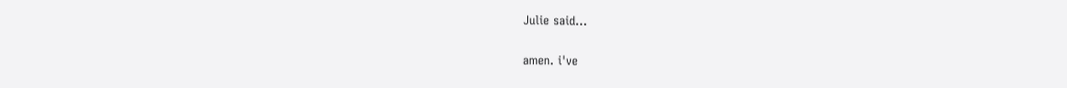Julie said...

amen. i've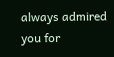always admired you for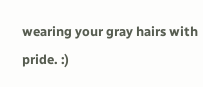wearing your gray hairs with pride. :)